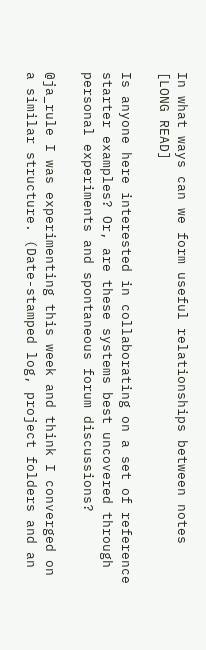In what ways can we form useful relationships between notes [LONG READ]

Is anyone here interested in collaborating on a set of reference starter examples? Or, are these systems best uncovered through personal experiments and spontaneous forum discussions?

@ja_rule I was experimenting this week and think I converged on a similar structure. (Date-stamped log, project folders and an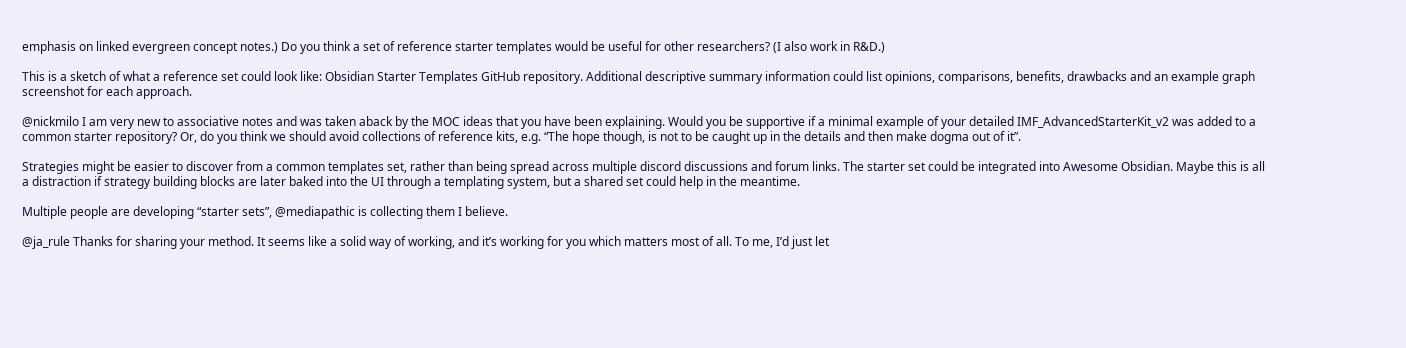emphasis on linked evergreen concept notes.) Do you think a set of reference starter templates would be useful for other researchers? (I also work in R&D.)

This is a sketch of what a reference set could look like: Obsidian Starter Templates GitHub repository. Additional descriptive summary information could list opinions, comparisons, benefits, drawbacks and an example graph screenshot for each approach.

@nickmilo I am very new to associative notes and was taken aback by the MOC ideas that you have been explaining. Would you be supportive if a minimal example of your detailed IMF_AdvancedStarterKit_v2 was added to a common starter repository? Or, do you think we should avoid collections of reference kits, e.g. “The hope though, is not to be caught up in the details and then make dogma out of it”.

Strategies might be easier to discover from a common templates set, rather than being spread across multiple discord discussions and forum links. The starter set could be integrated into Awesome Obsidian. Maybe this is all a distraction if strategy building blocks are later baked into the UI through a templating system, but a shared set could help in the meantime.

Multiple people are developing “starter sets”, @mediapathic is collecting them I believe.

@ja_rule Thanks for sharing your method. It seems like a solid way of working, and it’s working for you which matters most of all. To me, I’d just let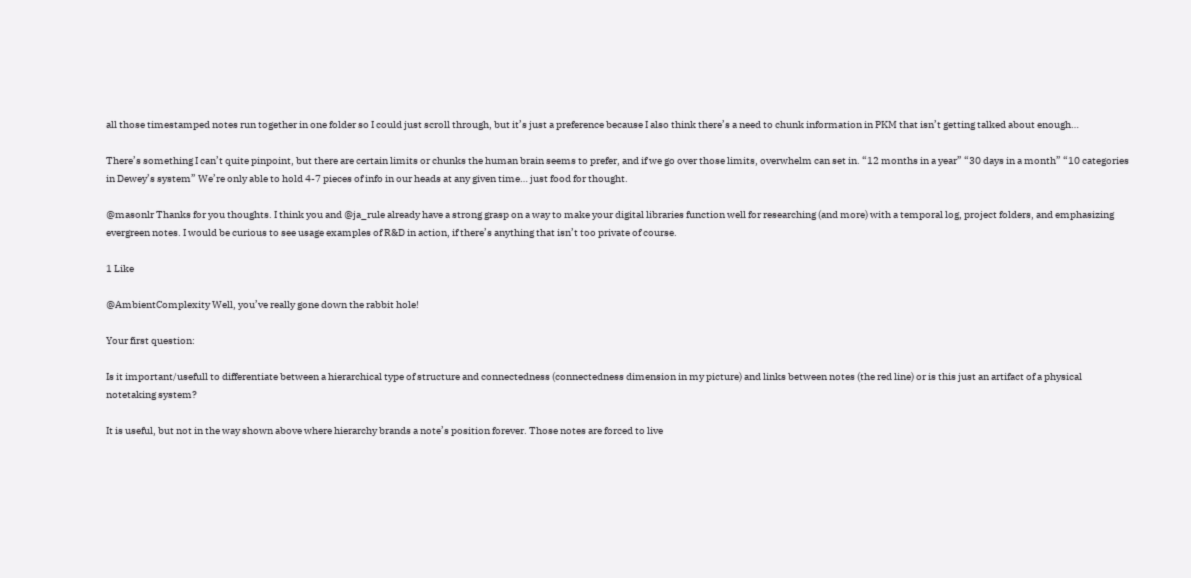all those timestamped notes run together in one folder so I could just scroll through, but it’s just a preference because I also think there’s a need to chunk information in PKM that isn’t getting talked about enough…

There’s something I can’t quite pinpoint, but there are certain limits or chunks the human brain seems to prefer, and if we go over those limits, overwhelm can set in. “12 months in a year” “30 days in a month” “10 categories in Dewey’s system” We’re only able to hold 4-7 pieces of info in our heads at any given time… just food for thought.

@masonlr Thanks for you thoughts. I think you and @ja_rule already have a strong grasp on a way to make your digital libraries function well for researching (and more) with a temporal log, project folders, and emphasizing evergreen notes. I would be curious to see usage examples of R&D in action, if there’s anything that isn’t too private of course.

1 Like

@AmbientComplexity Well, you’ve really gone down the rabbit hole!

Your first question:

Is it important/usefull to differentiate between a hierarchical type of structure and connectedness (connectedness dimension in my picture) and links between notes (the red line) or is this just an artifact of a physical notetaking system?

It is useful, but not in the way shown above where hierarchy brands a note’s position forever. Those notes are forced to live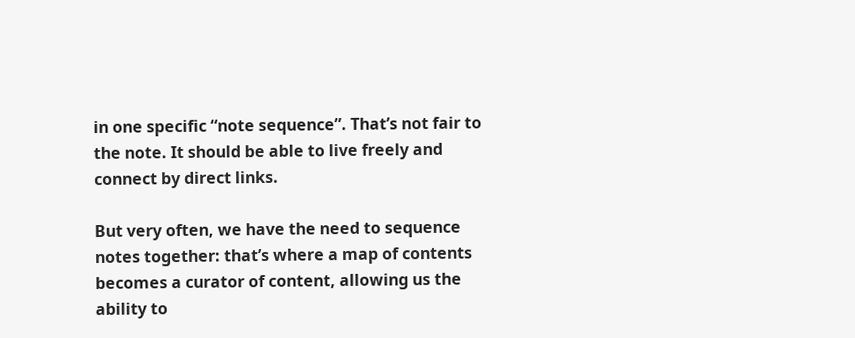in one specific “note sequence”. That’s not fair to the note. It should be able to live freely and connect by direct links.

But very often, we have the need to sequence notes together: that’s where a map of contents becomes a curator of content, allowing us the ability to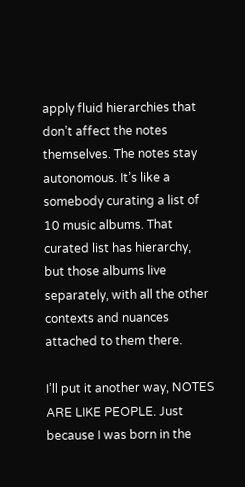apply fluid hierarchies that don’t affect the notes themselves. The notes stay autonomous. It’s like a somebody curating a list of 10 music albums. That curated list has hierarchy, but those albums live separately, with all the other contexts and nuances attached to them there.

I’ll put it another way, NOTES ARE LIKE PEOPLE. Just because I was born in the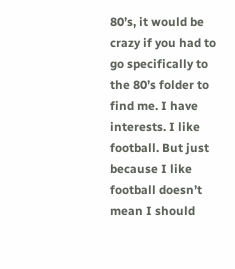80’s, it would be crazy if you had to go specifically to the 80’s folder to find me. I have interests. I like football. But just because I like football doesn’t mean I should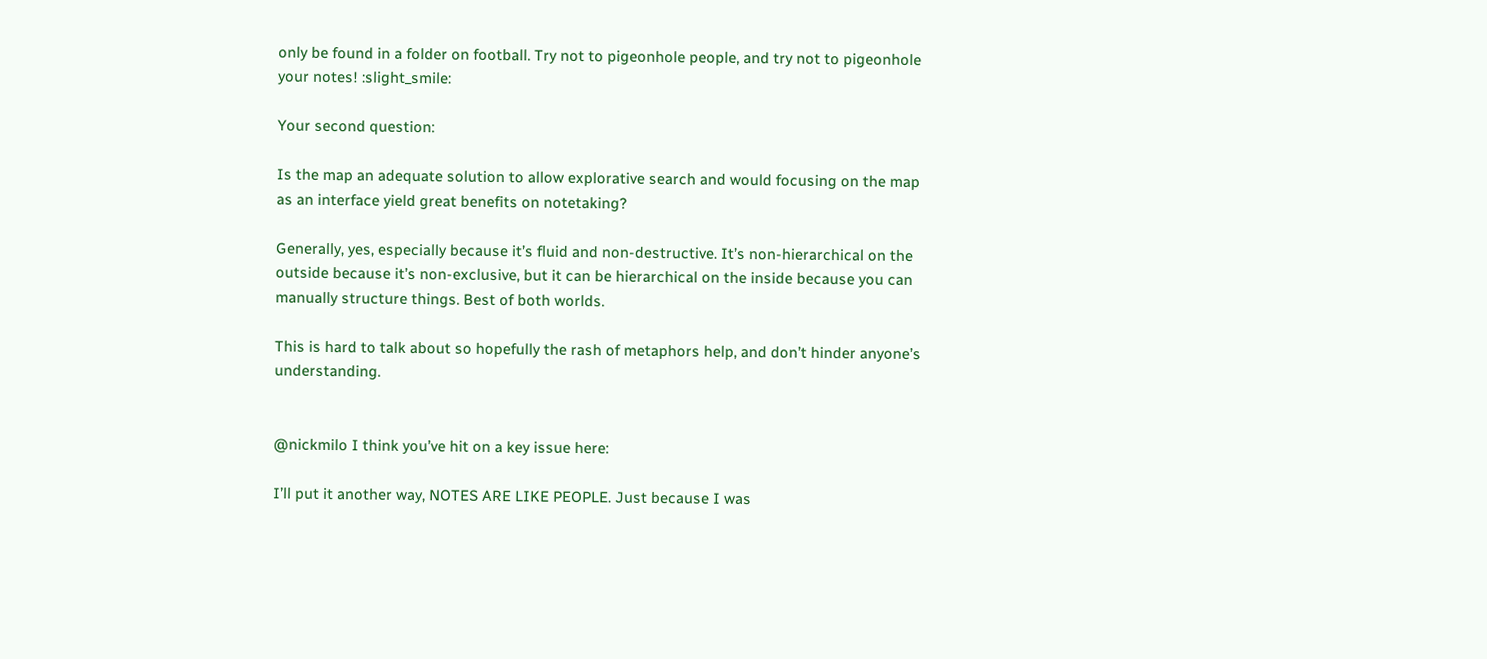only be found in a folder on football. Try not to pigeonhole people, and try not to pigeonhole your notes! :slight_smile:

Your second question:

Is the map an adequate solution to allow explorative search and would focusing on the map as an interface yield great benefits on notetaking?

Generally, yes, especially because it’s fluid and non-destructive. It’s non-hierarchical on the outside because it’s non-exclusive, but it can be hierarchical on the inside because you can manually structure things. Best of both worlds.

This is hard to talk about so hopefully the rash of metaphors help, and don’t hinder anyone’s understanding.


@nickmilo I think you’ve hit on a key issue here:

I’ll put it another way, NOTES ARE LIKE PEOPLE. Just because I was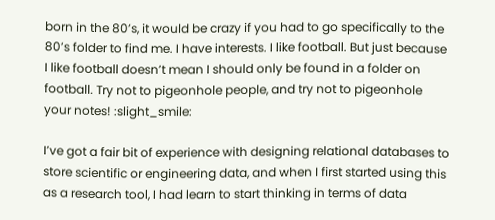born in the 80’s, it would be crazy if you had to go specifically to the 80’s folder to find me. I have interests. I like football. But just because I like football doesn’t mean I should only be found in a folder on football. Try not to pigeonhole people, and try not to pigeonhole your notes! :slight_smile:

I’ve got a fair bit of experience with designing relational databases to store scientific or engineering data, and when I first started using this as a research tool, I had learn to start thinking in terms of data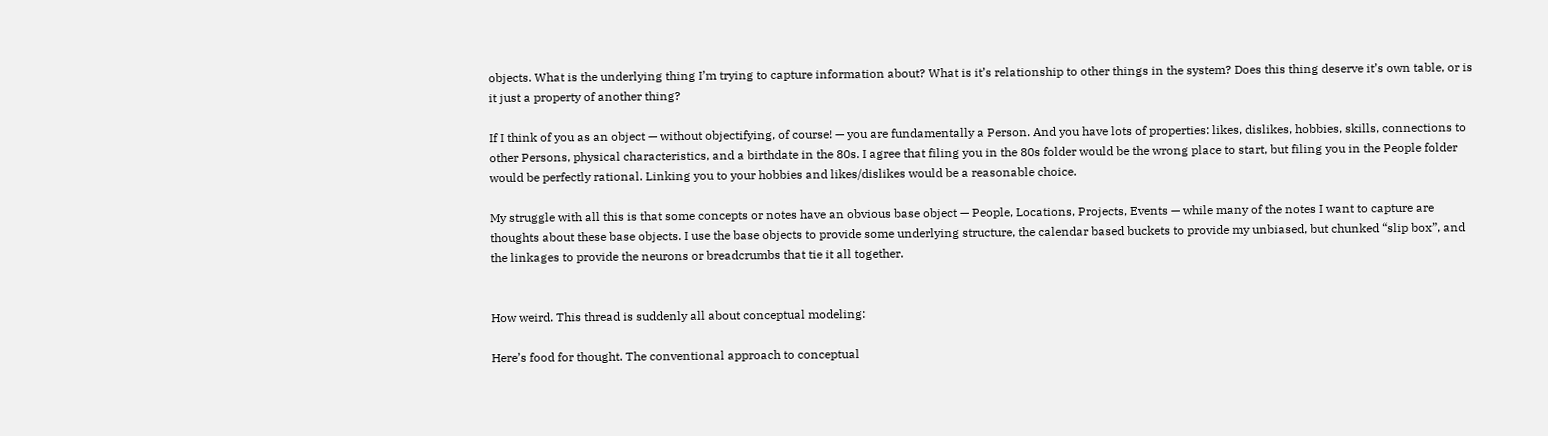objects. What is the underlying thing I’m trying to capture information about? What is it’s relationship to other things in the system? Does this thing deserve it’s own table, or is it just a property of another thing?

If I think of you as an object — without objectifying, of course! — you are fundamentally a Person. And you have lots of properties: likes, dislikes, hobbies, skills, connections to other Persons, physical characteristics, and a birthdate in the 80s. I agree that filing you in the 80s folder would be the wrong place to start, but filing you in the People folder would be perfectly rational. Linking you to your hobbies and likes/dislikes would be a reasonable choice.

My struggle with all this is that some concepts or notes have an obvious base object — People, Locations, Projects, Events — while many of the notes I want to capture are thoughts about these base objects. I use the base objects to provide some underlying structure, the calendar based buckets to provide my unbiased, but chunked “slip box”, and the linkages to provide the neurons or breadcrumbs that tie it all together.


How weird. This thread is suddenly all about conceptual modeling:

Here’s food for thought. The conventional approach to conceptual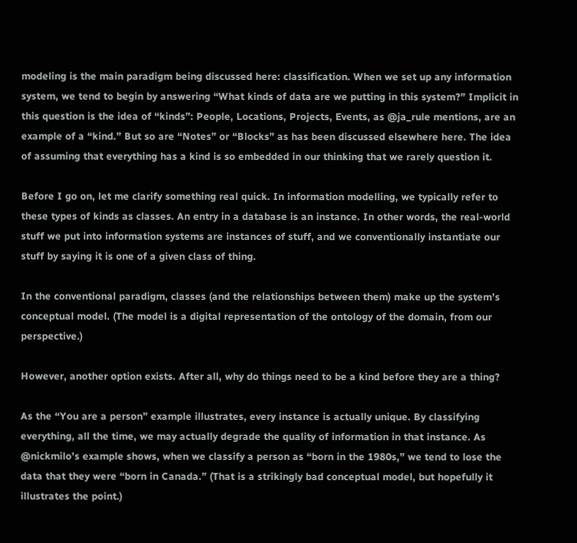modeling is the main paradigm being discussed here: classification. When we set up any information system, we tend to begin by answering “What kinds of data are we putting in this system?” Implicit in this question is the idea of “kinds”: People, Locations, Projects, Events, as @ja_rule mentions, are an example of a “kind.” But so are “Notes” or “Blocks” as has been discussed elsewhere here. The idea of assuming that everything has a kind is so embedded in our thinking that we rarely question it.

Before I go on, let me clarify something real quick. In information modelling, we typically refer to these types of kinds as classes. An entry in a database is an instance. In other words, the real-world stuff we put into information systems are instances of stuff, and we conventionally instantiate our stuff by saying it is one of a given class of thing.

In the conventional paradigm, classes (and the relationships between them) make up the system’s conceptual model. (The model is a digital representation of the ontology of the domain, from our perspective.)

However, another option exists. After all, why do things need to be a kind before they are a thing?

As the “You are a person” example illustrates, every instance is actually unique. By classifying everything, all the time, we may actually degrade the quality of information in that instance. As @nickmilo’s example shows, when we classify a person as “born in the 1980s,” we tend to lose the data that they were “born in Canada.” (That is a strikingly bad conceptual model, but hopefully it illustrates the point.)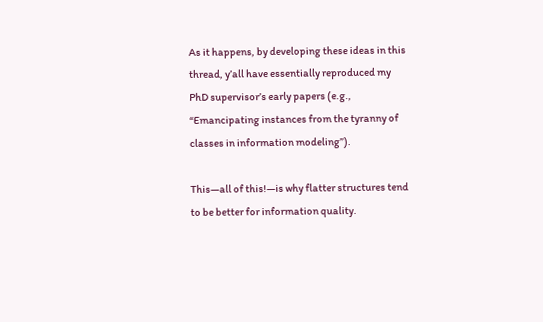As it happens, by developing these ideas in this thread, y’all have essentially reproduced my PhD supervisor’s early papers (e.g., “Emancipating instances from the tyranny of classes in information modeling”).

This—all of this!—is why flatter structures tend to be better for information quality.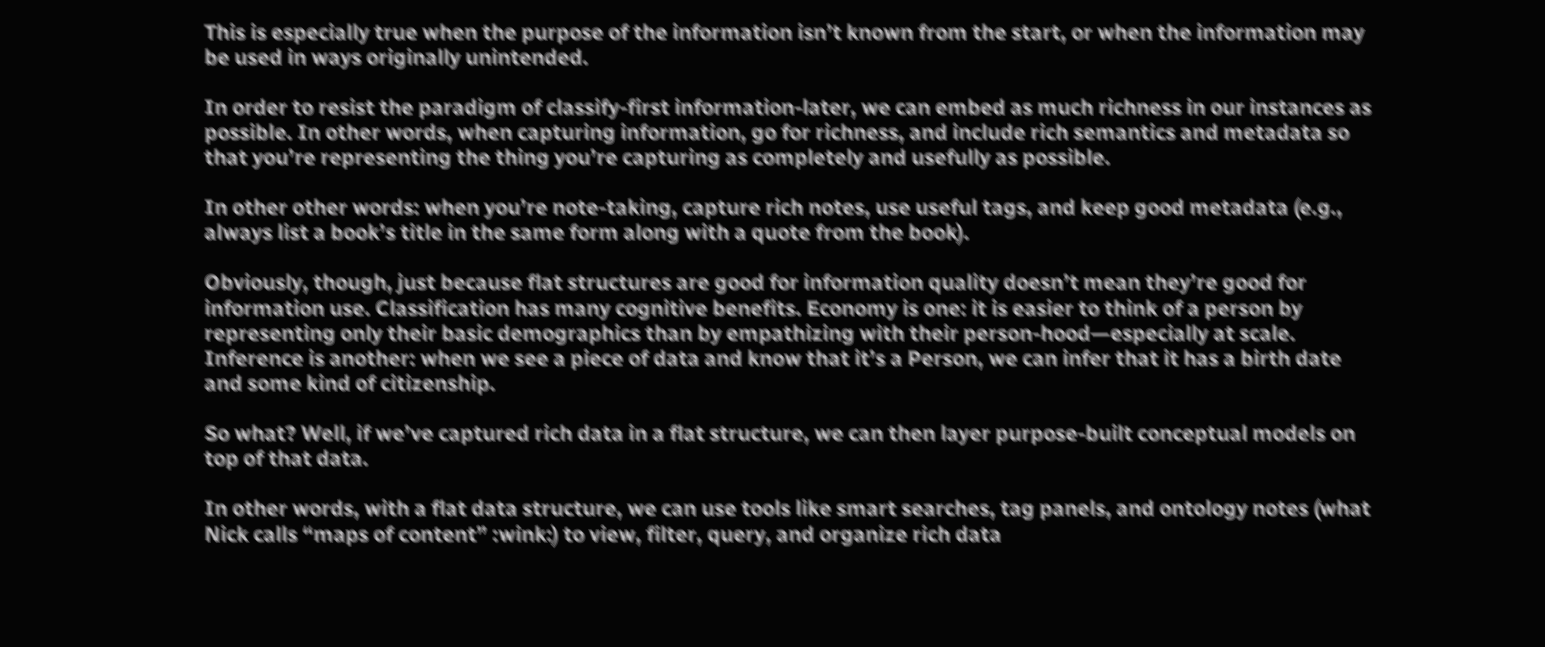This is especially true when the purpose of the information isn’t known from the start, or when the information may be used in ways originally unintended.

In order to resist the paradigm of classify-first information-later, we can embed as much richness in our instances as possible. In other words, when capturing information, go for richness, and include rich semantics and metadata so that you’re representing the thing you’re capturing as completely and usefully as possible.

In other other words: when you’re note-taking, capture rich notes, use useful tags, and keep good metadata (e.g., always list a book’s title in the same form along with a quote from the book).

Obviously, though, just because flat structures are good for information quality doesn’t mean they’re good for information use. Classification has many cognitive benefits. Economy is one: it is easier to think of a person by representing only their basic demographics than by empathizing with their person-hood—especially at scale. Inference is another: when we see a piece of data and know that it’s a Person, we can infer that it has a birth date and some kind of citizenship.

So what? Well, if we’ve captured rich data in a flat structure, we can then layer purpose-built conceptual models on top of that data.

In other words, with a flat data structure, we can use tools like smart searches, tag panels, and ontology notes (what Nick calls “maps of content” :wink:) to view, filter, query, and organize rich data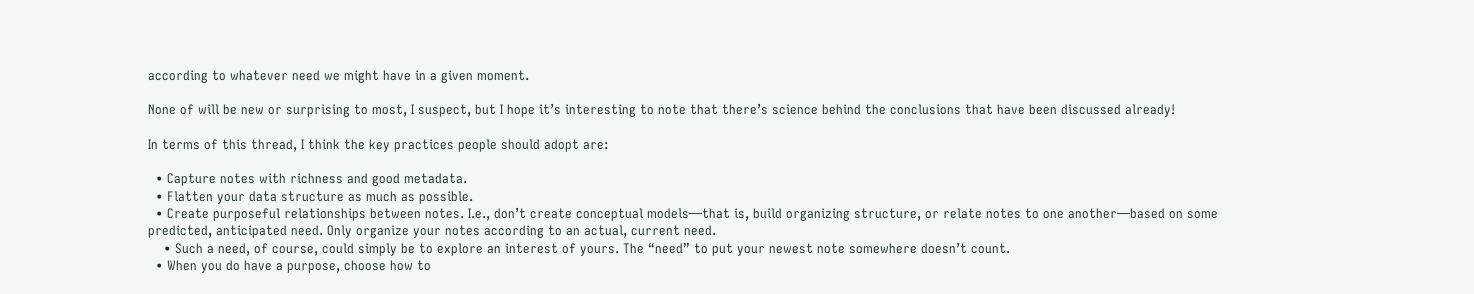according to whatever need we might have in a given moment.

None of will be new or surprising to most, I suspect, but I hope it’s interesting to note that there’s science behind the conclusions that have been discussed already!

In terms of this thread, I think the key practices people should adopt are:

  • Capture notes with richness and good metadata.
  • Flatten your data structure as much as possible.
  • Create purposeful relationships between notes. I.e., don’t create conceptual models—that is, build organizing structure, or relate notes to one another—based on some predicted, anticipated need. Only organize your notes according to an actual, current need.
    • Such a need, of course, could simply be to explore an interest of yours. The “need” to put your newest note somewhere doesn’t count.
  • When you do have a purpose, choose how to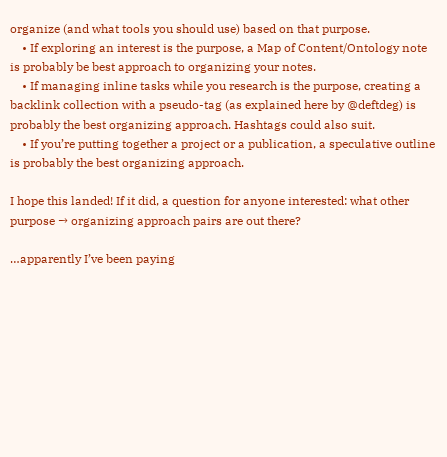organize (and what tools you should use) based on that purpose.
    • If exploring an interest is the purpose, a Map of Content/Ontology note is probably be best approach to organizing your notes.
    • If managing inline tasks while you research is the purpose, creating a backlink collection with a pseudo-tag (as explained here by @deftdeg) is probably the best organizing approach. Hashtags could also suit.
    • If you’re putting together a project or a publication, a speculative outline is probably the best organizing approach.

I hope this landed! If it did, a question for anyone interested: what other purpose → organizing approach pairs are out there?

…apparently I’ve been paying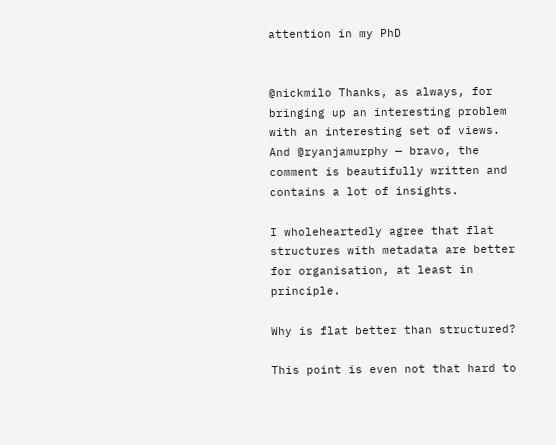attention in my PhD


@nickmilo Thanks, as always, for bringing up an interesting problem with an interesting set of views. And @ryanjamurphy — bravo, the comment is beautifully written and contains a lot of insights.

I wholeheartedly agree that flat structures with metadata are better for organisation, at least in principle.

Why is flat better than structured?

This point is even not that hard to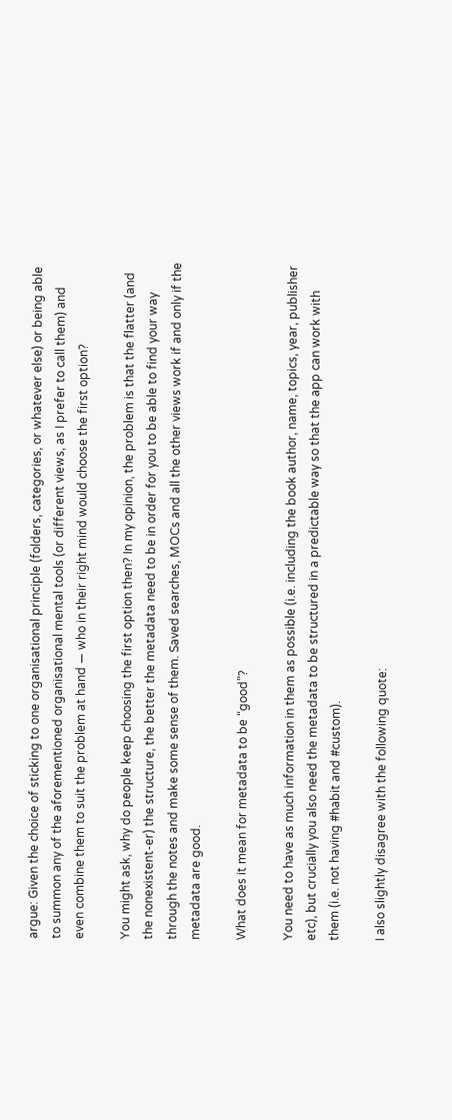argue: Given the choice of sticking to one organisational principle (folders, categories, or whatever else) or being able to summon any of the aforementioned organisational mental tools (or different views, as I prefer to call them) and even combine them to suit the problem at hand — who in their right mind would choose the first option?

You might ask, why do people keep choosing the first option then? In my opinion, the problem is that the flatter (and the nonexistent-er) the structure, the better the metadata need to be in order for you to be able to find your way through the notes and make some sense of them. Saved searches, MOCs and all the other views work if and only if the metadata are good.

What does it mean for metadata to be “good”?

You need to have as much information in them as possible (i.e. including the book author, name, topics, year, publisher etc), but crucially you also need the metadata to be structured in a predictable way so that the app can work with them (i.e. not having #habit and #custom).

I also slightly disagree with the following quote: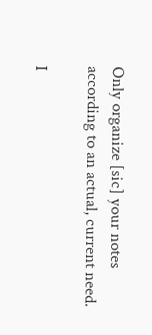Only organize [sic] your notes according to an actual, current need.

I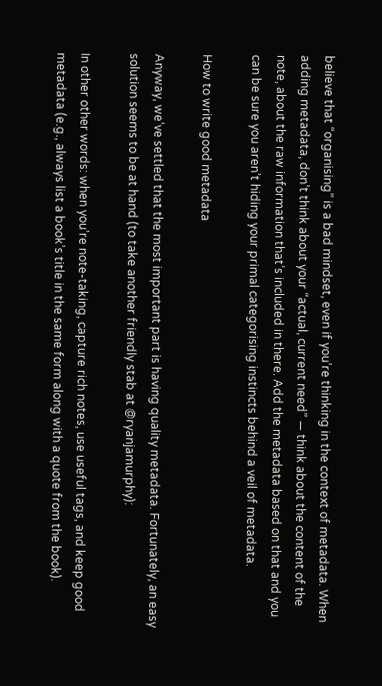believe that “organising” is a bad mindset, even if you’re thinking in the context of metadata. When adding metadata, don’t think about your “actual, current need” — think about the content of the note, about the raw information that’s included in there. Add the metadata based on that and you can be sure you aren’t hiding your primal categorising instincts behind a veil of metadata.

How to write good metadata

Anyway, we’ve settled that the most important part is having quality metadata. Fortunately, an easy solution seems to be at hand (to take another friendly stab at @ryanjamurphy):

In other other words: when you’re note-taking, capture rich notes, use useful tags, and keep good metadata (e.g., always list a book’s title in the same form along with a quote from the book).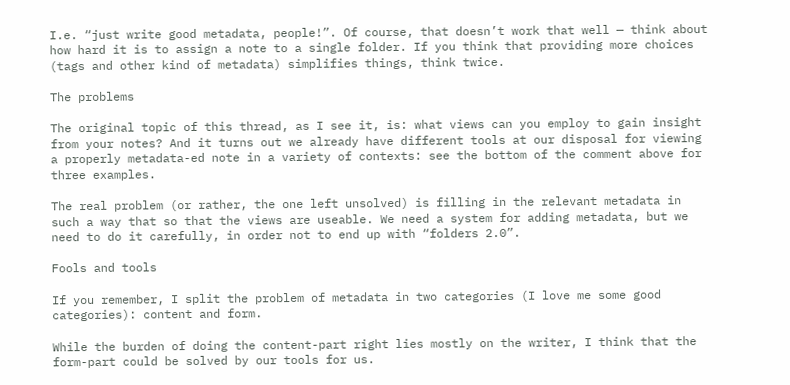I.e. “just write good metadata, people!”. Of course, that doesn’t work that well — think about how hard it is to assign a note to a single folder. If you think that providing more choices (tags and other kind of metadata) simplifies things, think twice.

The problems

The original topic of this thread, as I see it, is: what views can you employ to gain insight from your notes? And it turns out we already have different tools at our disposal for viewing a properly metadata-ed note in a variety of contexts: see the bottom of the comment above for three examples.

The real problem (or rather, the one left unsolved) is filling in the relevant metadata in such a way that so that the views are useable. We need a system for adding metadata, but we need to do it carefully, in order not to end up with “folders 2.0”.

Fools and tools

If you remember, I split the problem of metadata in two categories (I love me some good categories): content and form.

While the burden of doing the content-part right lies mostly on the writer, I think that the form-part could be solved by our tools for us.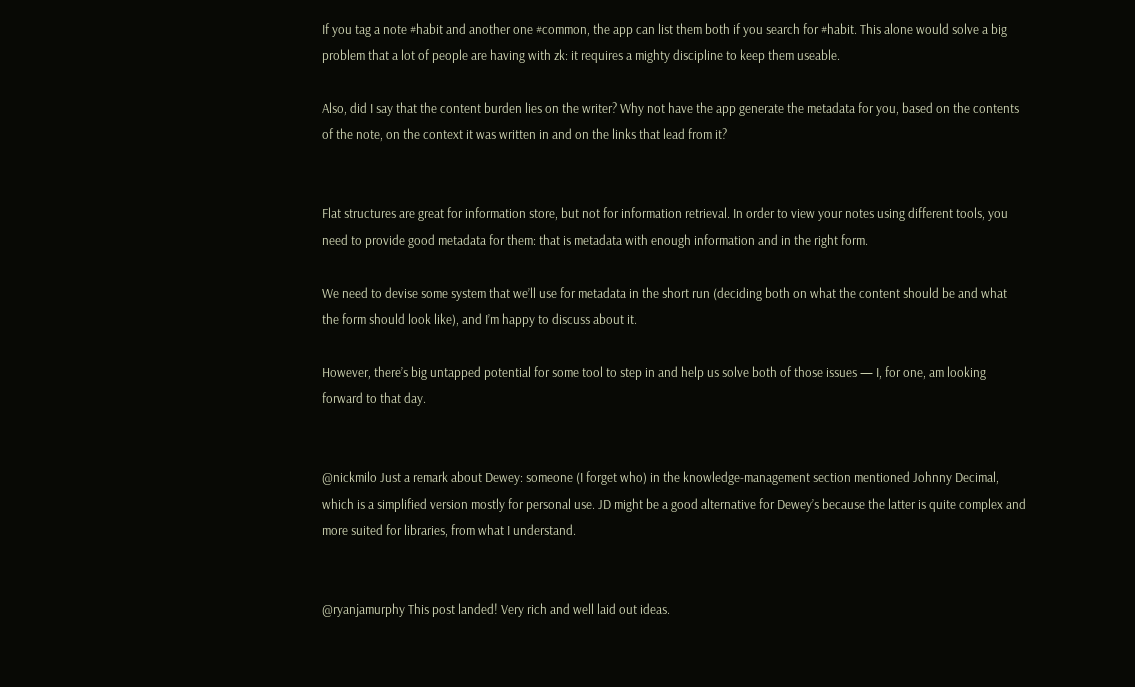If you tag a note #habit and another one #common, the app can list them both if you search for #habit. This alone would solve a big problem that a lot of people are having with zk: it requires a mighty discipline to keep them useable.

Also, did I say that the content burden lies on the writer? Why not have the app generate the metadata for you, based on the contents of the note, on the context it was written in and on the links that lead from it?


Flat structures are great for information store, but not for information retrieval. In order to view your notes using different tools, you need to provide good metadata for them: that is metadata with enough information and in the right form.

We need to devise some system that we’ll use for metadata in the short run (deciding both on what the content should be and what the form should look like), and I’m happy to discuss about it.

However, there’s big untapped potential for some tool to step in and help us solve both of those issues — I, for one, am looking forward to that day.


@nickmilo Just a remark about Dewey: someone (I forget who) in the knowledge-management section mentioned Johnny Decimal, which is a simplified version mostly for personal use. JD might be a good alternative for Dewey’s because the latter is quite complex and more suited for libraries, from what I understand.


@ryanjamurphy This post landed! Very rich and well laid out ideas.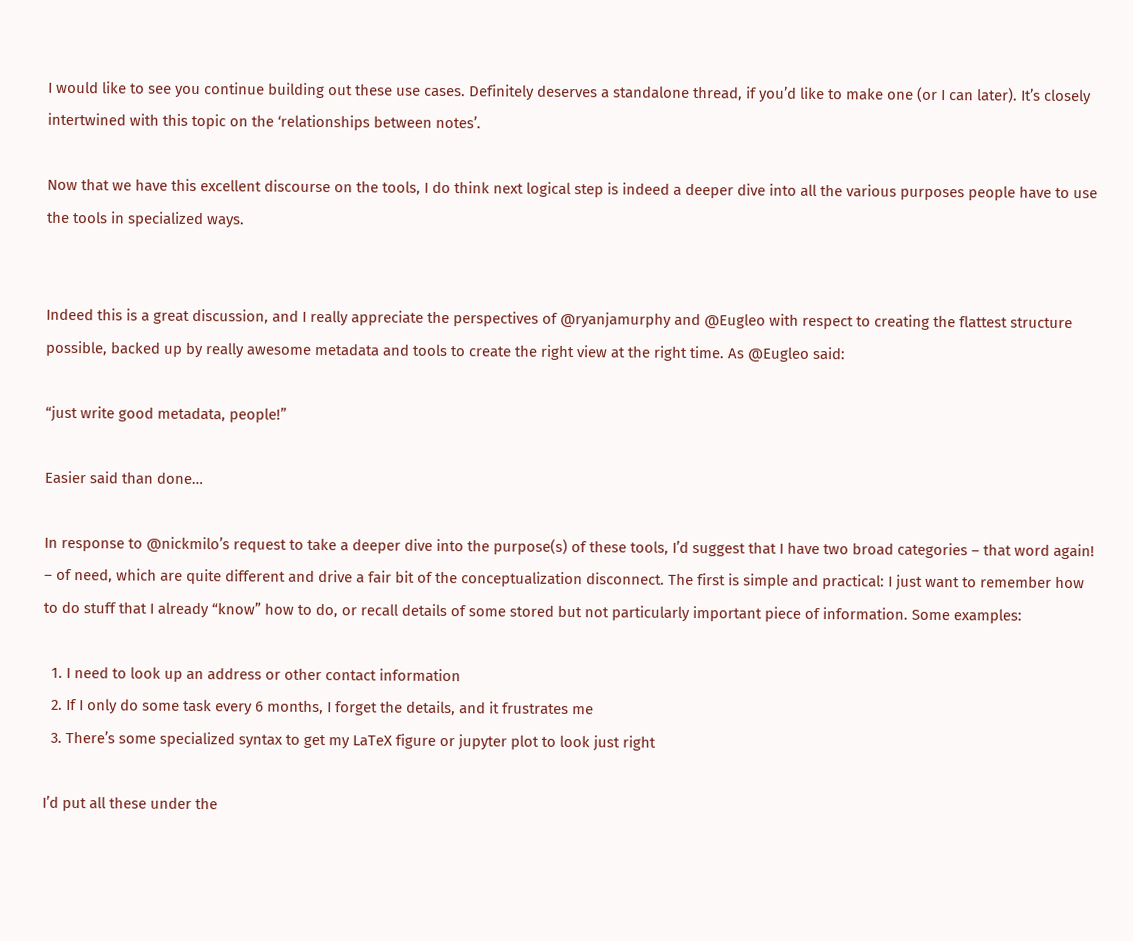I would like to see you continue building out these use cases. Definitely deserves a standalone thread, if you’d like to make one (or I can later). It’s closely intertwined with this topic on the ‘relationships between notes’.

Now that we have this excellent discourse on the tools, I do think next logical step is indeed a deeper dive into all the various purposes people have to use the tools in specialized ways.


Indeed this is a great discussion, and I really appreciate the perspectives of @ryanjamurphy and @Eugleo with respect to creating the flattest structure possible, backed up by really awesome metadata and tools to create the right view at the right time. As @Eugleo said:

“just write good metadata, people!”

Easier said than done…

In response to @nickmilo’s request to take a deeper dive into the purpose(s) of these tools, I’d suggest that I have two broad categories – that word again! – of need, which are quite different and drive a fair bit of the conceptualization disconnect. The first is simple and practical: I just want to remember how to do stuff that I already “know” how to do, or recall details of some stored but not particularly important piece of information. Some examples:

  1. I need to look up an address or other contact information
  2. If I only do some task every 6 months, I forget the details, and it frustrates me
  3. There’s some specialized syntax to get my LaTeX figure or jupyter plot to look just right

I’d put all these under the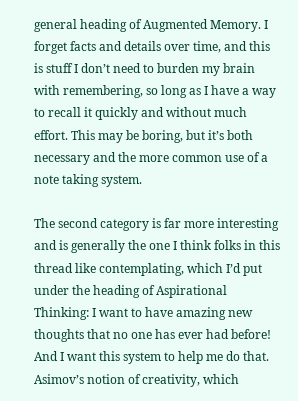general heading of Augmented Memory. I forget facts and details over time, and this is stuff I don’t need to burden my brain with remembering, so long as I have a way to recall it quickly and without much effort. This may be boring, but it’s both necessary and the more common use of a note taking system.

The second category is far more interesting and is generally the one I think folks in this thread like contemplating, which I’d put under the heading of Aspirational Thinking: I want to have amazing new thoughts that no one has ever had before! And I want this system to help me do that. Asimov’s notion of creativity, which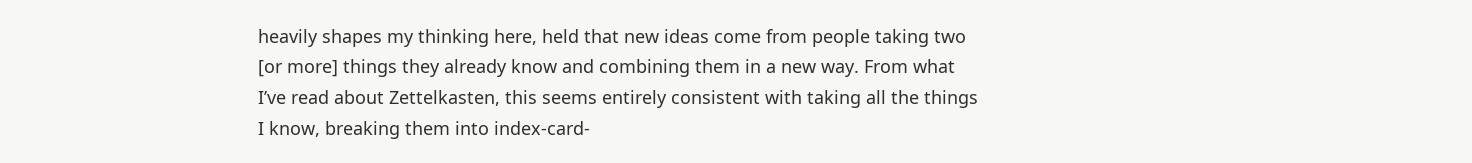heavily shapes my thinking here, held that new ideas come from people taking two [or more] things they already know and combining them in a new way. From what I’ve read about Zettelkasten, this seems entirely consistent with taking all the things I know, breaking them into index-card-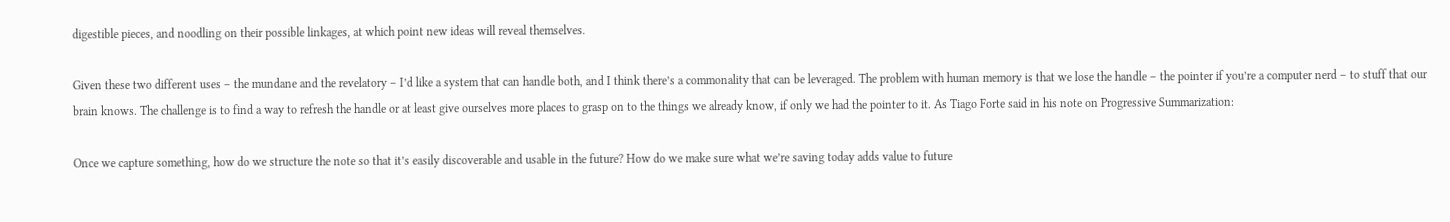digestible pieces, and noodling on their possible linkages, at which point new ideas will reveal themselves.

Given these two different uses – the mundane and the revelatory – I’d like a system that can handle both, and I think there’s a commonality that can be leveraged. The problem with human memory is that we lose the handle – the pointer if you’re a computer nerd – to stuff that our brain knows. The challenge is to find a way to refresh the handle or at least give ourselves more places to grasp on to the things we already know, if only we had the pointer to it. As Tiago Forte said in his note on Progressive Summarization:

Once we capture something, how do we structure the note so that it’s easily discoverable and usable in the future? How do we make sure what we’re saving today adds value to future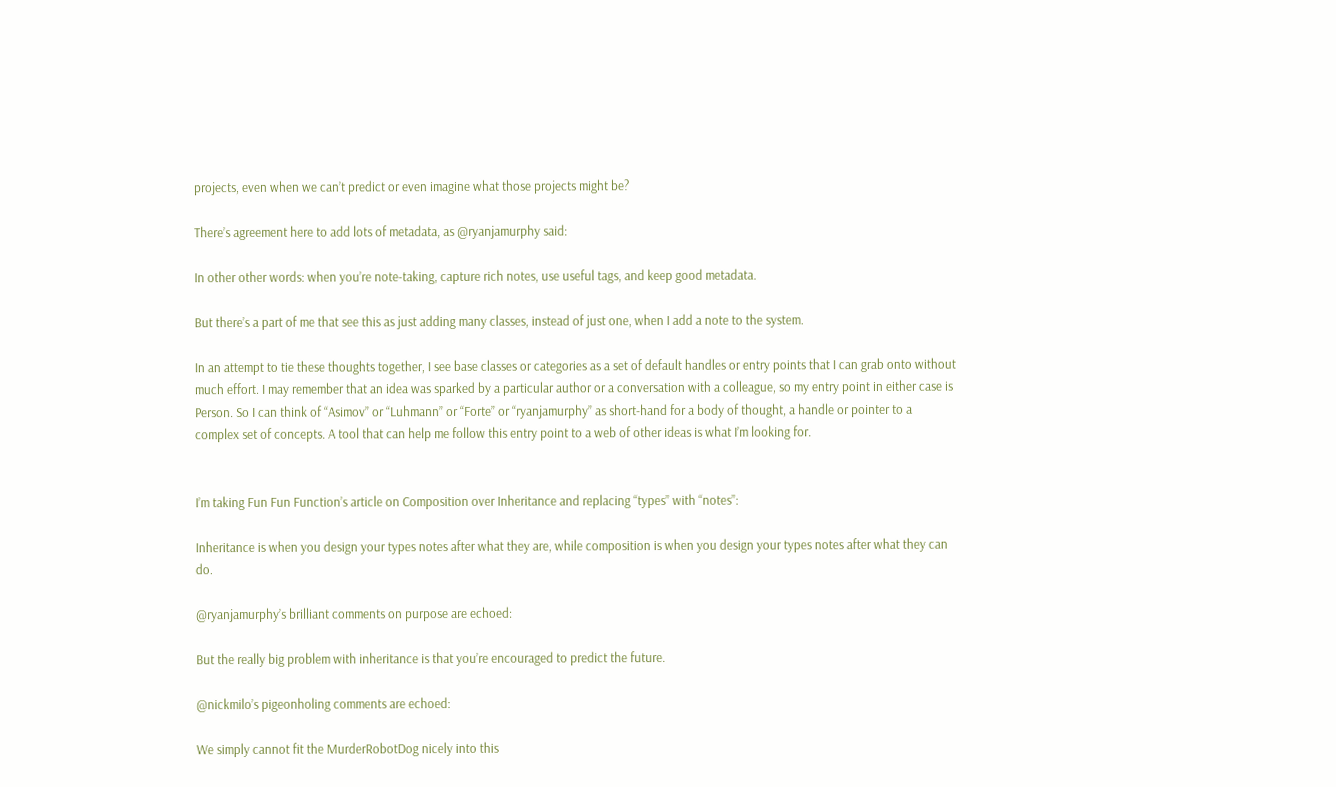projects, even when we can’t predict or even imagine what those projects might be?

There’s agreement here to add lots of metadata, as @ryanjamurphy said:

In other other words: when you’re note-taking, capture rich notes, use useful tags, and keep good metadata.

But there’s a part of me that see this as just adding many classes, instead of just one, when I add a note to the system.

In an attempt to tie these thoughts together, I see base classes or categories as a set of default handles or entry points that I can grab onto without much effort. I may remember that an idea was sparked by a particular author or a conversation with a colleague, so my entry point in either case is Person. So I can think of “Asimov” or “Luhmann” or “Forte” or “ryanjamurphy” as short-hand for a body of thought, a handle or pointer to a complex set of concepts. A tool that can help me follow this entry point to a web of other ideas is what I’m looking for.


I’m taking Fun Fun Function’s article on Composition over Inheritance and replacing “types” with “notes”:

Inheritance is when you design your types notes after what they are, while composition is when you design your types notes after what they can do.

@ryanjamurphy’s brilliant comments on purpose are echoed:

But the really big problem with inheritance is that you’re encouraged to predict the future.

@nickmilo’s pigeonholing comments are echoed:

We simply cannot fit the MurderRobotDog nicely into this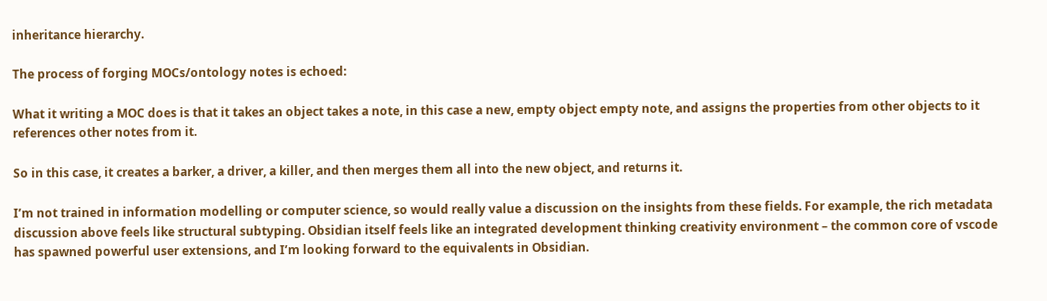inheritance hierarchy.

The process of forging MOCs/ontology notes is echoed:

What it writing a MOC does is that it takes an object takes a note, in this case a new, empty object empty note, and assigns the properties from other objects to it references other notes from it.

So in this case, it creates a barker, a driver, a killer, and then merges them all into the new object, and returns it.

I’m not trained in information modelling or computer science, so would really value a discussion on the insights from these fields. For example, the rich metadata discussion above feels like structural subtyping. Obsidian itself feels like an integrated development thinking creativity environment – the common core of vscode has spawned powerful user extensions, and I’m looking forward to the equivalents in Obsidian.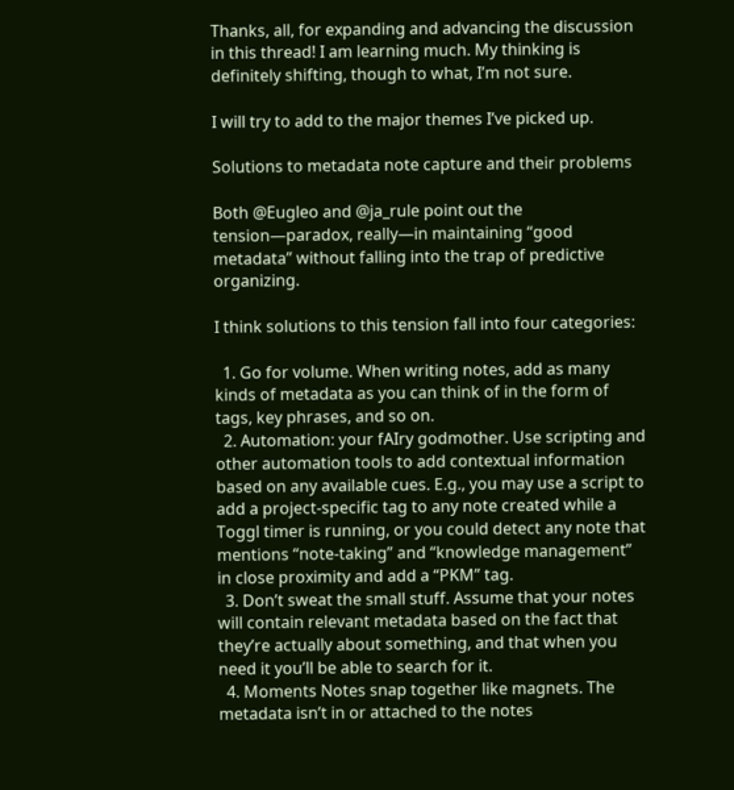Thanks, all, for expanding and advancing the discussion in this thread! I am learning much. My thinking is definitely shifting, though to what, I’m not sure.

I will try to add to the major themes I’ve picked up.

Solutions to metadata note capture and their problems

Both @Eugleo and @ja_rule point out the tension—paradox, really—in maintaining “good metadata” without falling into the trap of predictive organizing.

I think solutions to this tension fall into four categories:

  1. Go for volume. When writing notes, add as many kinds of metadata as you can think of in the form of tags, key phrases, and so on.
  2. Automation: your fAIry godmother. Use scripting and other automation tools to add contextual information based on any available cues. E.g., you may use a script to add a project-specific tag to any note created while a Toggl timer is running, or you could detect any note that mentions “note-taking” and “knowledge management” in close proximity and add a “PKM” tag.
  3. Don’t sweat the small stuff. Assume that your notes will contain relevant metadata based on the fact that they’re actually about something, and that when you need it you’ll be able to search for it.
  4. Moments Notes snap together like magnets. The metadata isn’t in or attached to the notes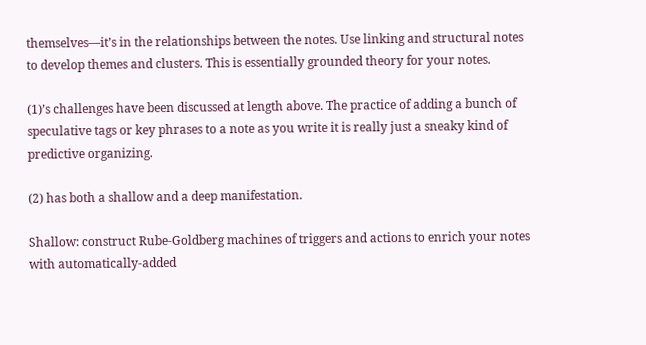themselves—it’s in the relationships between the notes. Use linking and structural notes to develop themes and clusters. This is essentially grounded theory for your notes.

(1)’s challenges have been discussed at length above. The practice of adding a bunch of speculative tags or key phrases to a note as you write it is really just a sneaky kind of predictive organizing.

(2) has both a shallow and a deep manifestation.

Shallow: construct Rube-Goldberg machines of triggers and actions to enrich your notes with automatically-added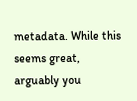metadata. While this seems great, arguably you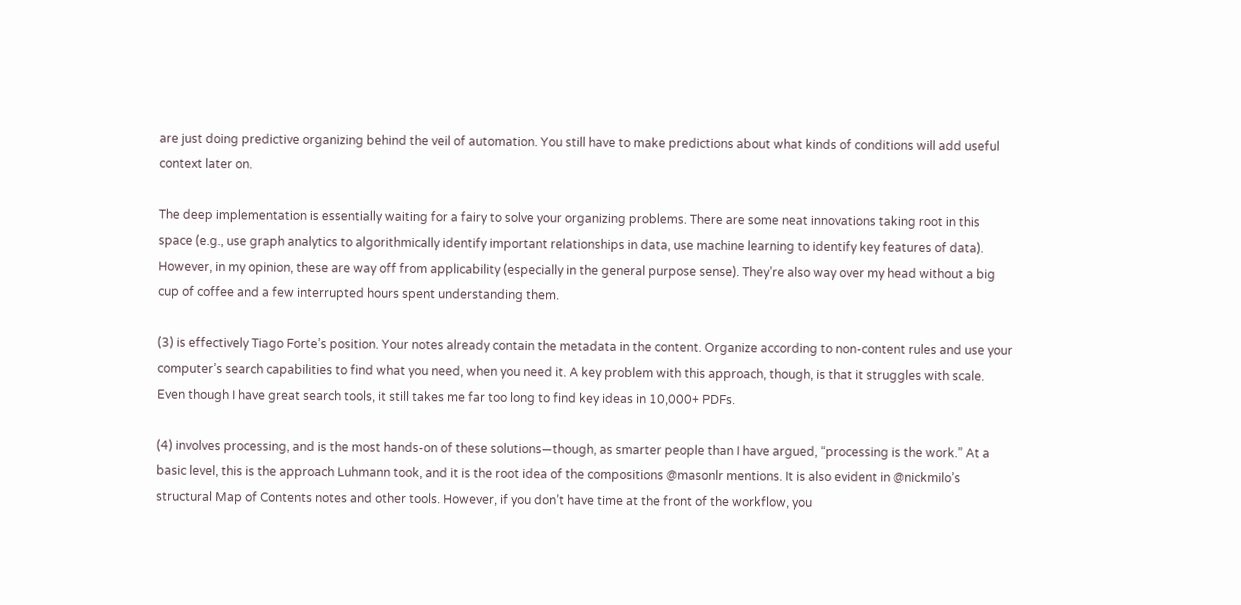are just doing predictive organizing behind the veil of automation. You still have to make predictions about what kinds of conditions will add useful context later on.

The deep implementation is essentially waiting for a fairy to solve your organizing problems. There are some neat innovations taking root in this space (e.g., use graph analytics to algorithmically identify important relationships in data, use machine learning to identify key features of data). However, in my opinion, these are way off from applicability (especially in the general purpose sense). They’re also way over my head without a big cup of coffee and a few interrupted hours spent understanding them.

(3) is effectively Tiago Forte’s position. Your notes already contain the metadata in the content. Organize according to non-content rules and use your computer’s search capabilities to find what you need, when you need it. A key problem with this approach, though, is that it struggles with scale. Even though I have great search tools, it still takes me far too long to find key ideas in 10,000+ PDFs.

(4) involves processing, and is the most hands-on of these solutions—though, as smarter people than I have argued, “processing is the work.” At a basic level, this is the approach Luhmann took, and it is the root idea of the compositions @masonlr mentions. It is also evident in @nickmilo’s structural Map of Contents notes and other tools. However, if you don’t have time at the front of the workflow, you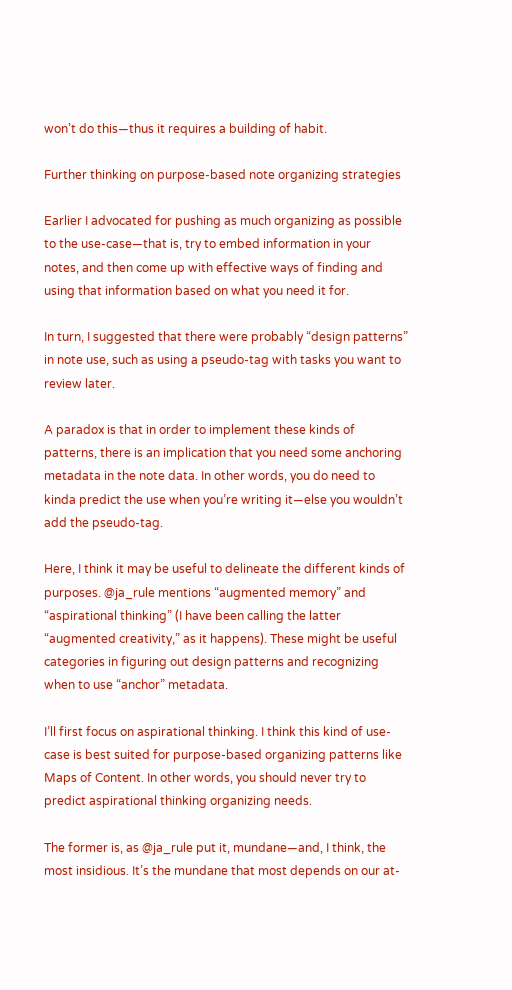won’t do this—thus it requires a building of habit.

Further thinking on purpose-based note organizing strategies

Earlier I advocated for pushing as much organizing as possible to the use-case—that is, try to embed information in your notes, and then come up with effective ways of finding and using that information based on what you need it for.

In turn, I suggested that there were probably “design patterns” in note use, such as using a pseudo-tag with tasks you want to review later.

A paradox is that in order to implement these kinds of patterns, there is an implication that you need some anchoring metadata in the note data. In other words, you do need to kinda predict the use when you’re writing it—else you wouldn’t add the pseudo-tag.

Here, I think it may be useful to delineate the different kinds of purposes. @ja_rule mentions “augmented memory” and “aspirational thinking” (I have been calling the latter “augmented creativity,” as it happens). These might be useful categories in figuring out design patterns and recognizing when to use “anchor” metadata.

I’ll first focus on aspirational thinking. I think this kind of use-case is best suited for purpose-based organizing patterns like Maps of Content. In other words, you should never try to predict aspirational thinking organizing needs.

The former is, as @ja_rule put it, mundane—and, I think, the most insidious. It’s the mundane that most depends on our at-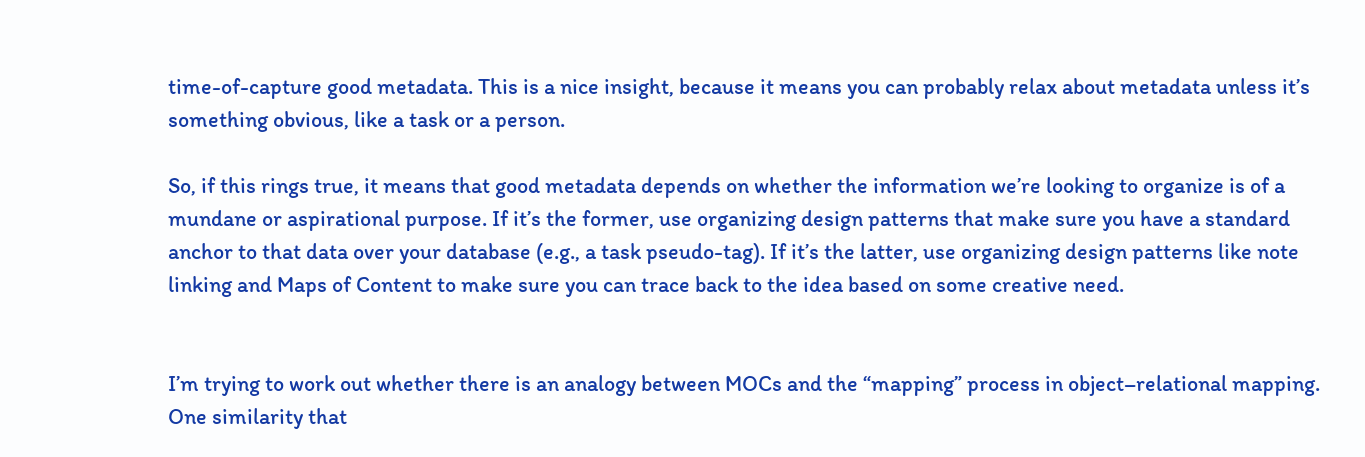time-of-capture good metadata. This is a nice insight, because it means you can probably relax about metadata unless it’s something obvious, like a task or a person.

So, if this rings true, it means that good metadata depends on whether the information we’re looking to organize is of a mundane or aspirational purpose. If it’s the former, use organizing design patterns that make sure you have a standard anchor to that data over your database (e.g., a task pseudo-tag). If it’s the latter, use organizing design patterns like note linking and Maps of Content to make sure you can trace back to the idea based on some creative need.


I’m trying to work out whether there is an analogy between MOCs and the “mapping” process in object–relational mapping. One similarity that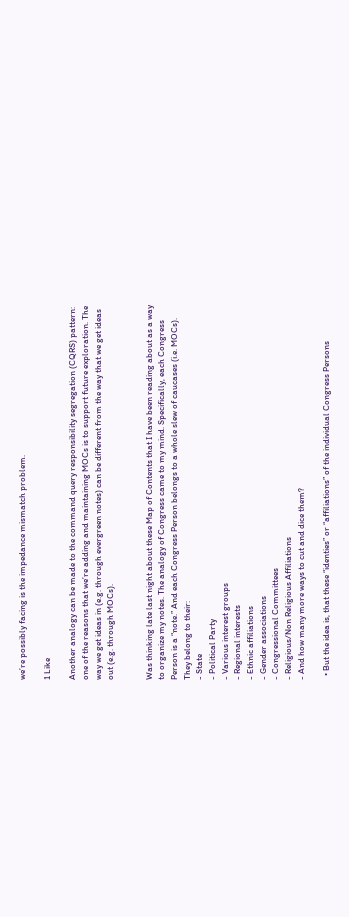we’re possibly facing is the impedance mismatch problem.

1 Like

Another analogy can be made to the command query responsibility segregation (CQRS) pattern: one of the reasons that we’re adding and maintaining MOCs is to support future exploration. The way we get ideas in (e.g. through evergreen notes) can be different from the way that we get ideas out (e.g. through MOCs).


Was thinking late last night about these Map of Contents that I have been reading about as a way to organize my notes. The analogy of Congress came to my mind. Specifically, each Congress Person is a “note.” And each Congress Person belongs to a whole slew of caucases (i.e. MOCs). They belong to their:
- State
- Political Party
- Various interest groups
- Regional interests
- Ethnic affiliations
- Gender associations
- Congressional Committees
- Religious/Non Religious Affiliations
- And how many more ways to cut and dice them?

  • But the idea is, that these “identies” or “affiliations” of the individual Congress Persons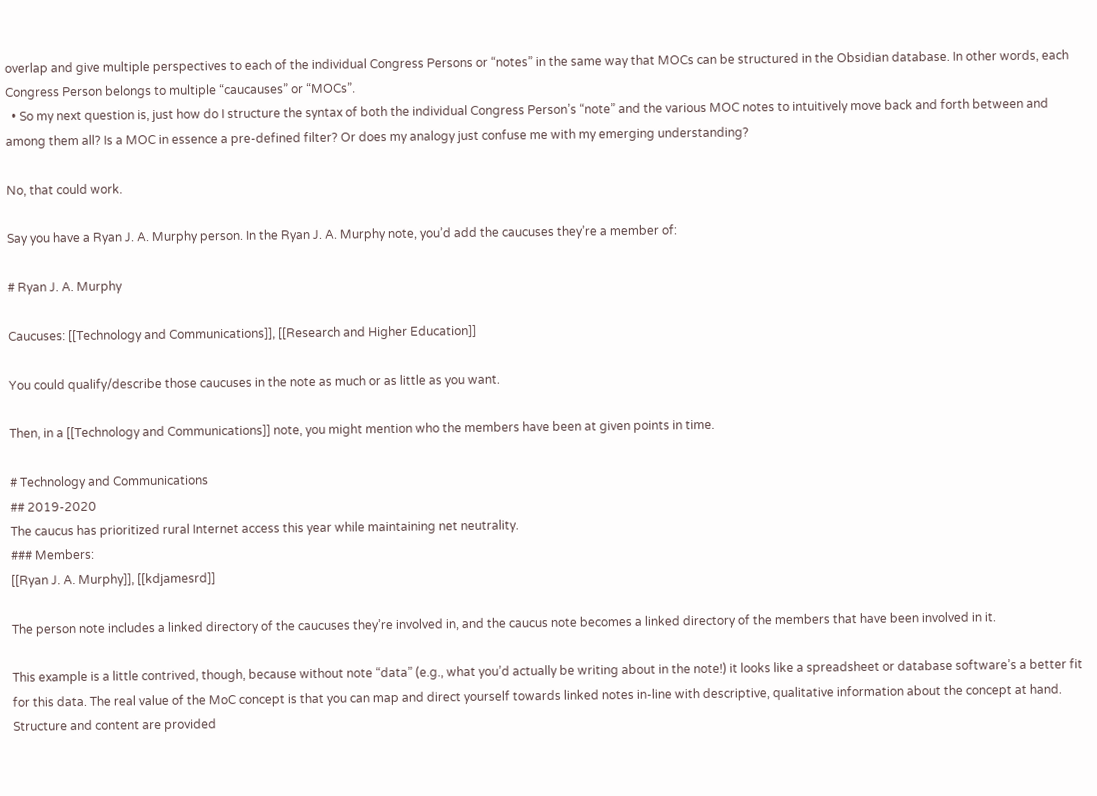overlap and give multiple perspectives to each of the individual Congress Persons or “notes” in the same way that MOCs can be structured in the Obsidian database. In other words, each Congress Person belongs to multiple “caucauses” or “MOCs”.
  • So my next question is, just how do I structure the syntax of both the individual Congress Person’s “note” and the various MOC notes to intuitively move back and forth between and among them all? Is a MOC in essence a pre-defined filter? Or does my analogy just confuse me with my emerging understanding?

No, that could work.

Say you have a Ryan J. A. Murphy person. In the Ryan J. A. Murphy note, you’d add the caucuses they’re a member of:

# Ryan J. A. Murphy

Caucuses: [[Technology and Communications]], [[Research and Higher Education]]

You could qualify/describe those caucuses in the note as much or as little as you want.

Then, in a [[Technology and Communications]] note, you might mention who the members have been at given points in time.

# Technology and Communications
## 2019-2020
The caucus has prioritized rural Internet access this year while maintaining net neutrality.
### Members:
[[Ryan J. A. Murphy]], [[kdjamesrd]]

The person note includes a linked directory of the caucuses they’re involved in, and the caucus note becomes a linked directory of the members that have been involved in it.

This example is a little contrived, though, because without note “data” (e.g., what you’d actually be writing about in the note!) it looks like a spreadsheet or database software’s a better fit for this data. The real value of the MoC concept is that you can map and direct yourself towards linked notes in-line with descriptive, qualitative information about the concept at hand. Structure and content are provided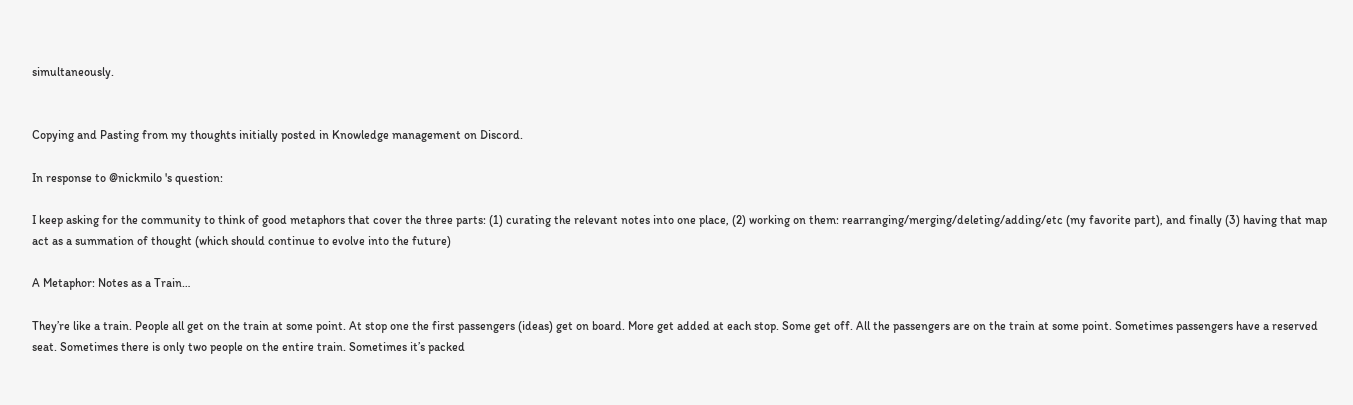simultaneously.


Copying and Pasting from my thoughts initially posted in Knowledge management on Discord.

In response to @nickmilo 's question:

I keep asking for the community to think of good metaphors that cover the three parts: (1) curating the relevant notes into one place, (2) working on them: rearranging/merging/deleting/adding/etc (my favorite part), and finally (3) having that map act as a summation of thought (which should continue to evolve into the future)

A Metaphor: Notes as a Train…

They’re like a train. People all get on the train at some point. At stop one the first passengers (ideas) get on board. More get added at each stop. Some get off. All the passengers are on the train at some point. Sometimes passengers have a reserved seat. Sometimes there is only two people on the entire train. Sometimes it’s packed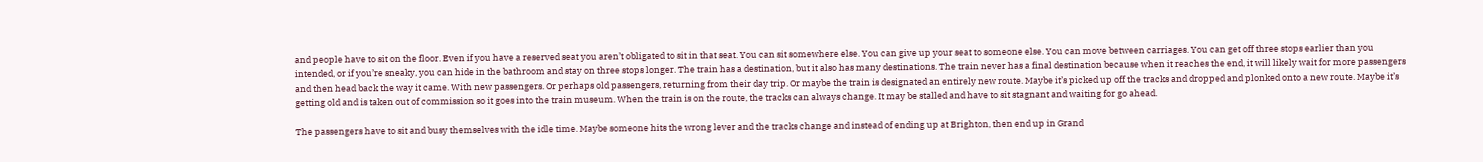and people have to sit on the floor. Even if you have a reserved seat you aren’t obligated to sit in that seat. You can sit somewhere else. You can give up your seat to someone else. You can move between carriages. You can get off three stops earlier than you intended, or if you’re sneaky, you can hide in the bathroom and stay on three stops longer. The train has a destination, but it also has many destinations. The train never has a final destination because when it reaches the end, it will likely wait for more passengers and then head back the way it came. With new passengers. Or perhaps old passengers, returning from their day trip. Or maybe the train is designated an entirely new route. Maybe it’s picked up off the tracks and dropped and plonked onto a new route. Maybe it’s getting old and is taken out of commission so it goes into the train museum. When the train is on the route, the tracks can always change. It may be stalled and have to sit stagnant and waiting for go ahead.

The passengers have to sit and busy themselves with the idle time. Maybe someone hits the wrong lever and the tracks change and instead of ending up at Brighton, then end up in Grand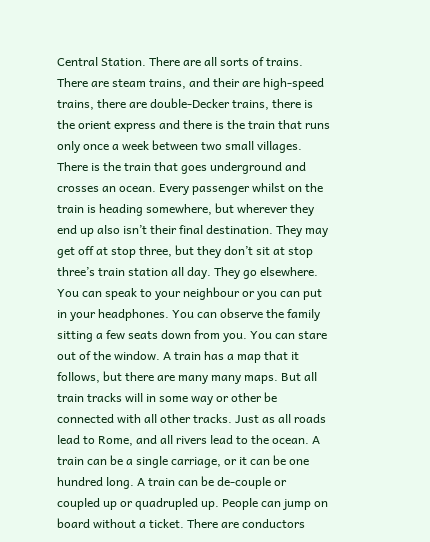Central Station. There are all sorts of trains. There are steam trains, and their are high-speed trains, there are double-Decker trains, there is the orient express and there is the train that runs only once a week between two small villages. There is the train that goes underground and crosses an ocean. Every passenger whilst on the train is heading somewhere, but wherever they end up also isn’t their final destination. They may get off at stop three, but they don’t sit at stop three’s train station all day. They go elsewhere. You can speak to your neighbour or you can put in your headphones. You can observe the family sitting a few seats down from you. You can stare out of the window. A train has a map that it follows, but there are many many maps. But all train tracks will in some way or other be connected with all other tracks. Just as all roads lead to Rome, and all rivers lead to the ocean. A train can be a single carriage, or it can be one hundred long. A train can be de-couple or coupled up or quadrupled up. People can jump on board without a ticket. There are conductors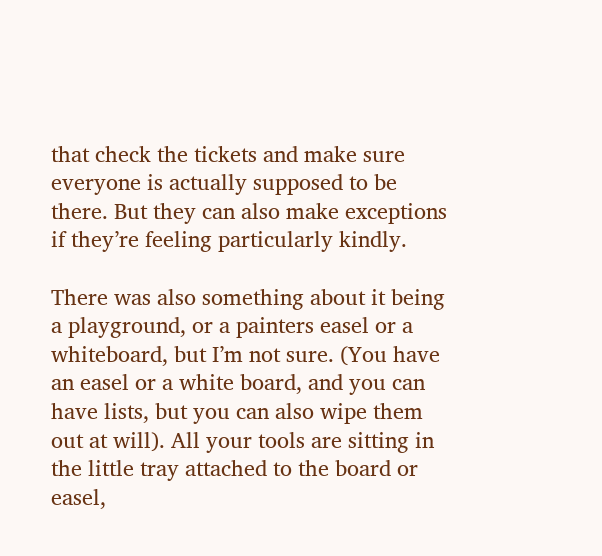that check the tickets and make sure everyone is actually supposed to be there. But they can also make exceptions if they’re feeling particularly kindly.

There was also something about it being a playground, or a painters easel or a whiteboard, but I’m not sure. (You have an easel or a white board, and you can have lists, but you can also wipe them out at will). All your tools are sitting in the little tray attached to the board or easel,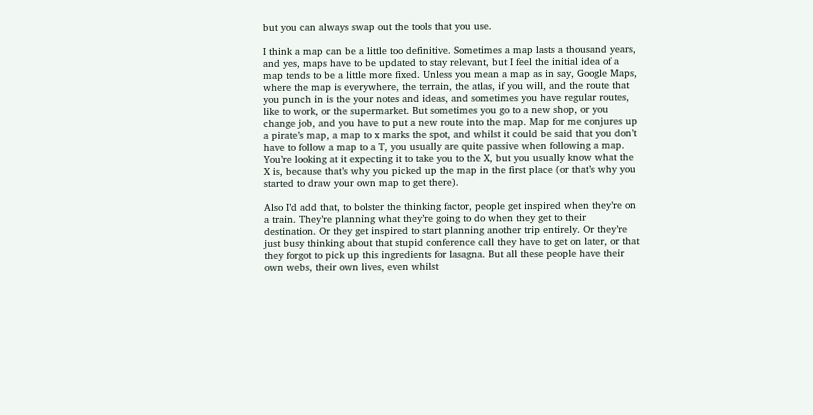but you can always swap out the tools that you use.

I think a map can be a little too definitive. Sometimes a map lasts a thousand years, and yes, maps have to be updated to stay relevant, but I feel the initial idea of a map tends to be a little more fixed. Unless you mean a map as in say, Google Maps, where the map is everywhere, the terrain, the atlas, if you will, and the route that you punch in is the your notes and ideas, and sometimes you have regular routes, like to work, or the supermarket. But sometimes you go to a new shop, or you change job, and you have to put a new route into the map. Map for me conjures up a pirate’s map, a map to x marks the spot, and whilst it could be said that you don’t have to follow a map to a T, you usually are quite passive when following a map. You’re looking at it expecting it to take you to the X, but you usually know what the X is, because that’s why you picked up the map in the first place (or that’s why you started to draw your own map to get there).

Also I’d add that, to bolster the thinking factor, people get inspired when they’re on a train. They’re planning what they’re going to do when they get to their destination. Or they get inspired to start planning another trip entirely. Or they’re just busy thinking about that stupid conference call they have to get on later, or that they forgot to pick up this ingredients for lasagna. But all these people have their own webs, their own lives, even whilst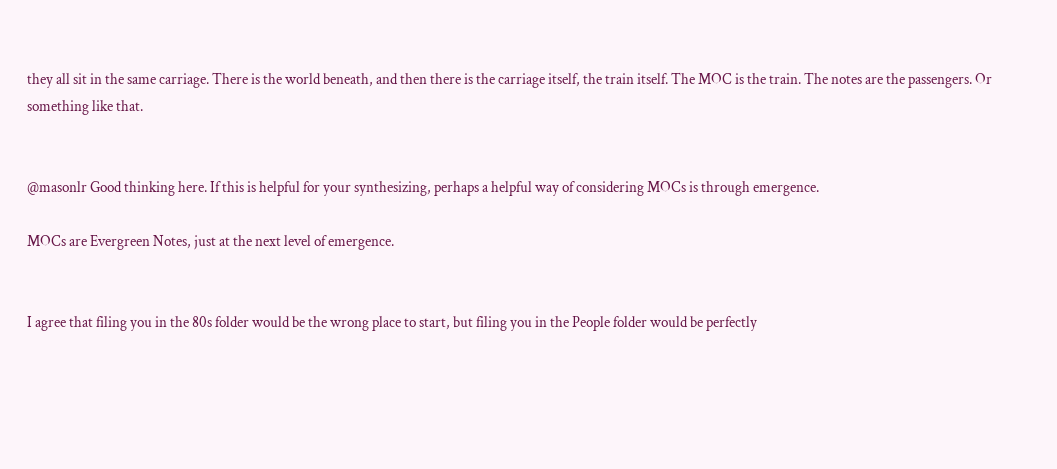they all sit in the same carriage. There is the world beneath, and then there is the carriage itself, the train itself. The MOC is the train. The notes are the passengers. Or something like that.


@masonlr Good thinking here. If this is helpful for your synthesizing, perhaps a helpful way of considering MOCs is through emergence.

MOCs are Evergreen Notes, just at the next level of emergence.


I agree that filing you in the 80s folder would be the wrong place to start, but filing you in the People folder would be perfectly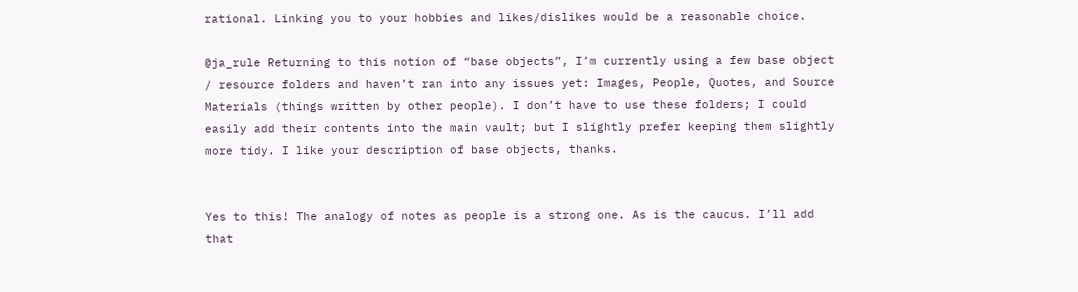rational. Linking you to your hobbies and likes/dislikes would be a reasonable choice.

@ja_rule Returning to this notion of “base objects”, I’m currently using a few base object / resource folders and haven’t ran into any issues yet: Images, People, Quotes, and Source Materials (things written by other people). I don’t have to use these folders; I could easily add their contents into the main vault; but I slightly prefer keeping them slightly more tidy. I like your description of base objects, thanks.


Yes to this! The analogy of notes as people is a strong one. As is the caucus. I’ll add that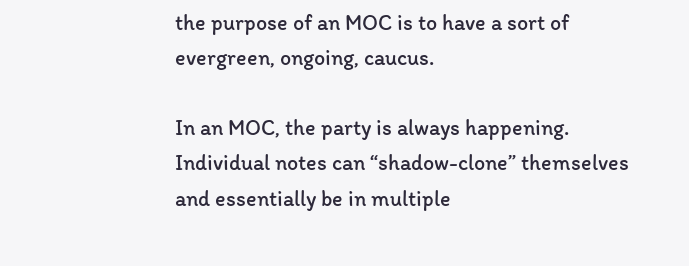the purpose of an MOC is to have a sort of evergreen, ongoing, caucus.

In an MOC, the party is always happening. Individual notes can “shadow-clone” themselves and essentially be in multiple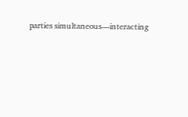parties simultaneous—interacting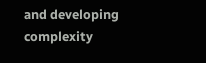and developing complexity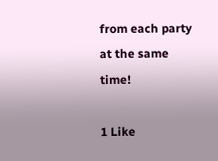from each party at the same time!

1 Like